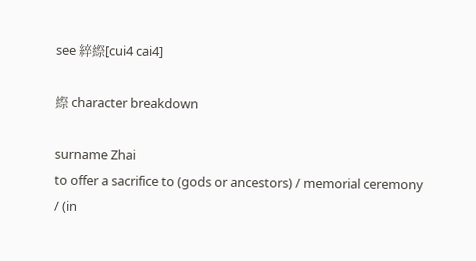see 綷縩[cui4 cai4]

縩 character breakdown

surname Zhai
to offer a sacrifice to (gods or ancestors) / memorial ceremony / (in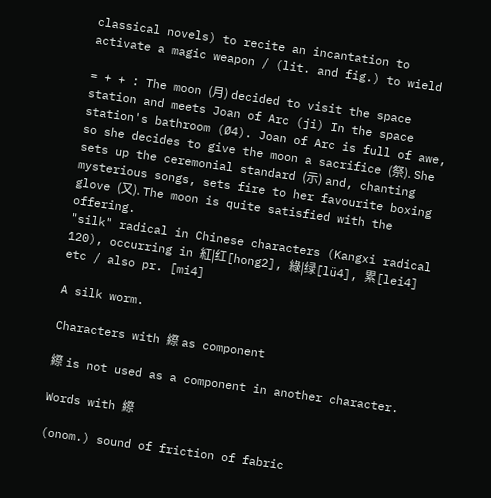classical novels) to recite an incantation to activate a magic weapon / (lit. and fig.) to wield

= + + : The moon (月) decided to visit the space station and meets Joan of Arc (ji) In the space station's bathroom (Ø4). Joan of Arc is full of awe, so she decides to give the moon a sacrifice (祭). She sets up the ceremonial standard (示) and, chanting mysterious songs, sets fire to her favourite boxing glove (又). The moon is quite satisfied with the offering.
"silk" radical in Chinese characters (Kangxi radical 120), occurring in 紅|红[hong2], 綠|绿[lü4], 累[lei4] etc / also pr. [mi4]

A silk worm.

Characters with 縩 as component

縩 is not used as a component in another character.

Words with 縩

(onom.) sound of friction of fabric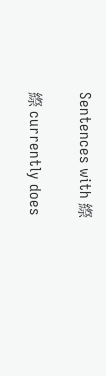Sentences with 縩

縩 currently does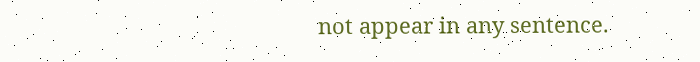not appear in any sentence.